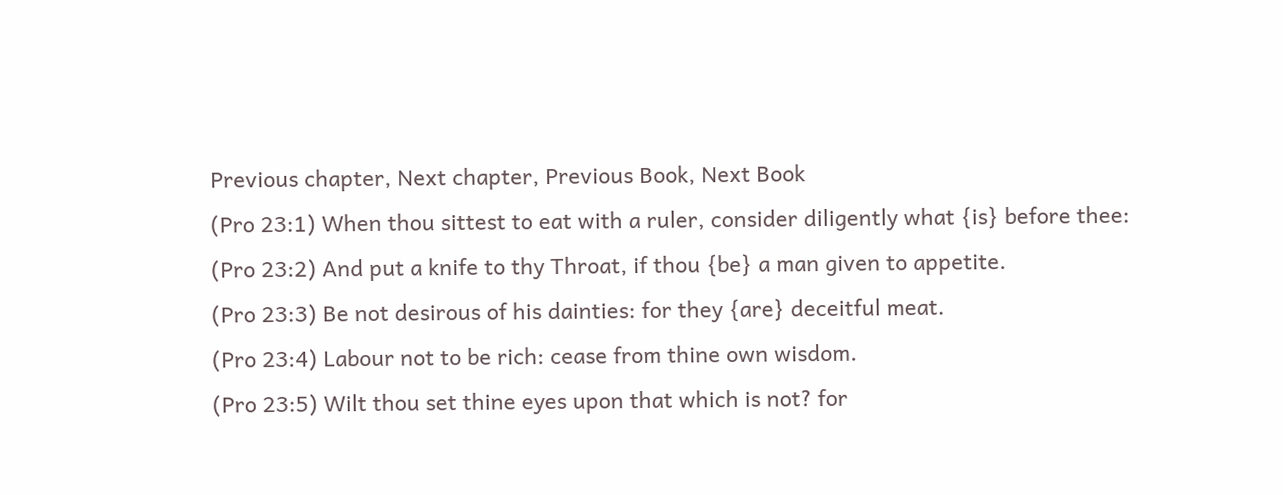Previous chapter, Next chapter, Previous Book, Next Book
(Pro 23:1) When thou sittest to eat with a ruler, consider diligently what {is} before thee:
(Pro 23:2) And put a knife to thy Throat, if thou {be} a man given to appetite.
(Pro 23:3) Be not desirous of his dainties: for they {are} deceitful meat.
(Pro 23:4) Labour not to be rich: cease from thine own wisdom.
(Pro 23:5) Wilt thou set thine eyes upon that which is not? for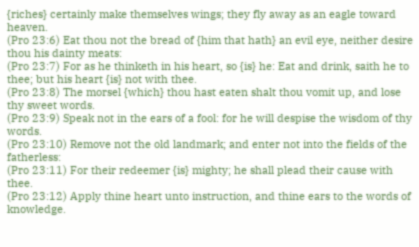{riches} certainly make themselves wings; they fly away as an eagle toward heaven.
(Pro 23:6) Eat thou not the bread of {him that hath} an evil eye, neither desire thou his dainty meats:
(Pro 23:7) For as he thinketh in his heart, so {is} he: Eat and drink, saith he to thee; but his heart {is} not with thee.
(Pro 23:8) The morsel {which} thou hast eaten shalt thou vomit up, and lose thy sweet words.
(Pro 23:9) Speak not in the ears of a fool: for he will despise the wisdom of thy words.
(Pro 23:10) Remove not the old landmark; and enter not into the fields of the fatherless:
(Pro 23:11) For their redeemer {is} mighty; he shall plead their cause with thee.
(Pro 23:12) Apply thine heart unto instruction, and thine ears to the words of knowledge.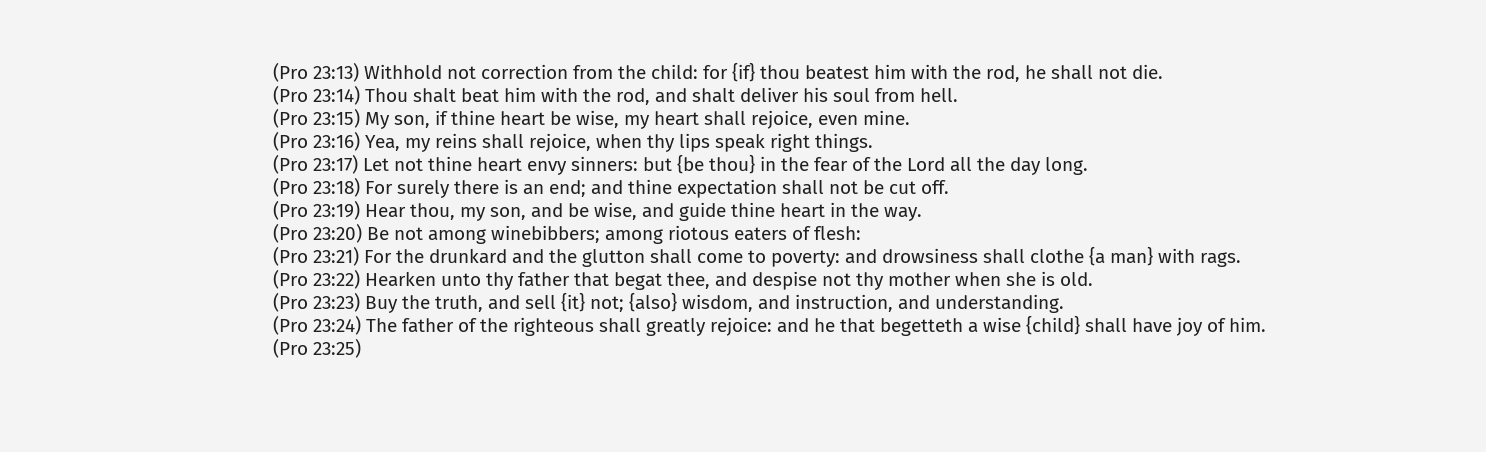(Pro 23:13) Withhold not correction from the child: for {if} thou beatest him with the rod, he shall not die.
(Pro 23:14) Thou shalt beat him with the rod, and shalt deliver his soul from hell.
(Pro 23:15) My son, if thine heart be wise, my heart shall rejoice, even mine.
(Pro 23:16) Yea, my reins shall rejoice, when thy lips speak right things.
(Pro 23:17) Let not thine heart envy sinners: but {be thou} in the fear of the Lord all the day long.
(Pro 23:18) For surely there is an end; and thine expectation shall not be cut off.
(Pro 23:19) Hear thou, my son, and be wise, and guide thine heart in the way.
(Pro 23:20) Be not among winebibbers; among riotous eaters of flesh:
(Pro 23:21) For the drunkard and the glutton shall come to poverty: and drowsiness shall clothe {a man} with rags.
(Pro 23:22) Hearken unto thy father that begat thee, and despise not thy mother when she is old.
(Pro 23:23) Buy the truth, and sell {it} not; {also} wisdom, and instruction, and understanding.
(Pro 23:24) The father of the righteous shall greatly rejoice: and he that begetteth a wise {child} shall have joy of him.
(Pro 23:25)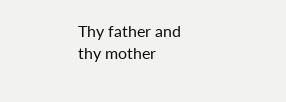Thy father and thy mother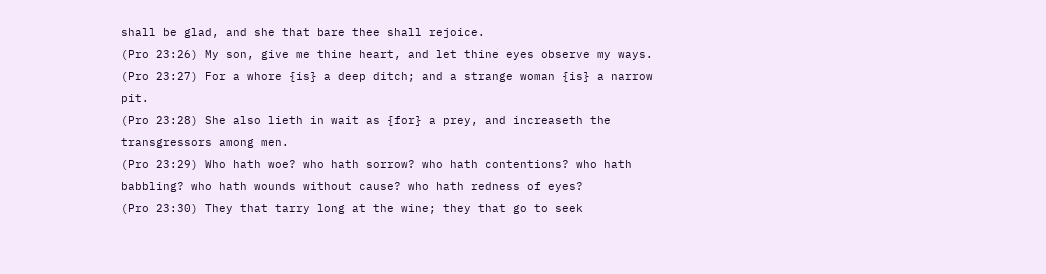shall be glad, and she that bare thee shall rejoice.
(Pro 23:26) My son, give me thine heart, and let thine eyes observe my ways.
(Pro 23:27) For a whore {is} a deep ditch; and a strange woman {is} a narrow pit.
(Pro 23:28) She also lieth in wait as {for} a prey, and increaseth the transgressors among men.
(Pro 23:29) Who hath woe? who hath sorrow? who hath contentions? who hath babbling? who hath wounds without cause? who hath redness of eyes?
(Pro 23:30) They that tarry long at the wine; they that go to seek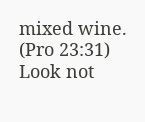mixed wine.
(Pro 23:31) Look not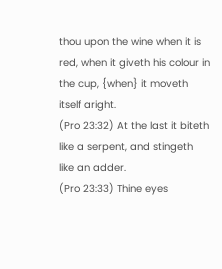thou upon the wine when it is red, when it giveth his colour in the cup, {when} it moveth itself aright.
(Pro 23:32) At the last it biteth like a serpent, and stingeth like an adder.
(Pro 23:33) Thine eyes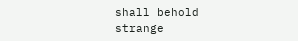shall behold strange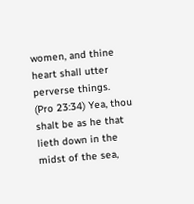women, and thine heart shall utter perverse things.
(Pro 23:34) Yea, thou shalt be as he that lieth down in the midst of the sea,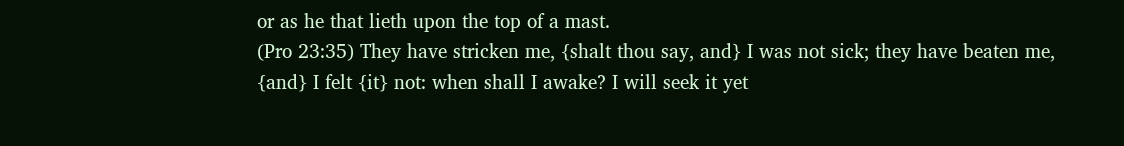or as he that lieth upon the top of a mast.
(Pro 23:35) They have stricken me, {shalt thou say, and} I was not sick; they have beaten me, {and} I felt {it} not: when shall I awake? I will seek it yet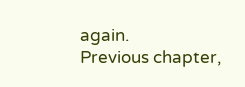again.
Previous chapter,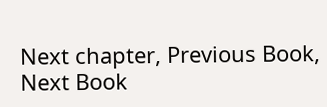Next chapter, Previous Book, Next Book